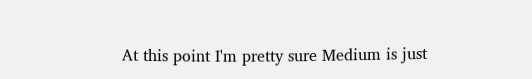At this point I'm pretty sure Medium is just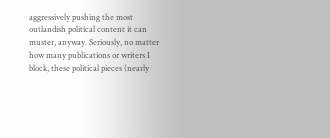aggressively pushing the most outlandish political content it can muster, anyway. Seriously, no matter how many publications or writers I block, these political pieces (nearly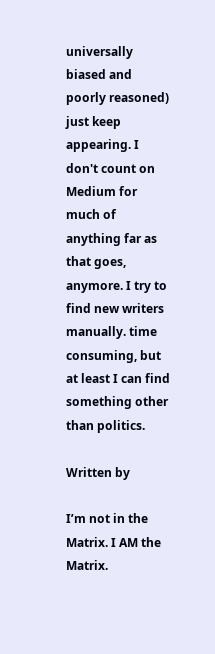universally biased and poorly reasoned) just keep appearing. I don't count on Medium for much of anything far as that goes, anymore. I try to find new writers manually. time consuming, but at least I can find something other than politics.

Written by

I’m not in the Matrix. I AM the Matrix.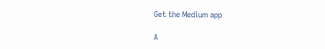Get the Medium app

A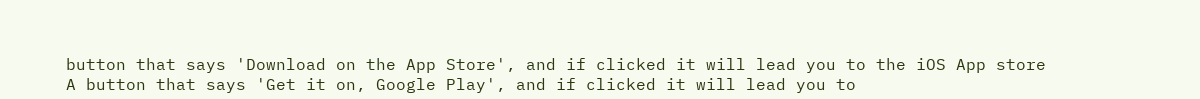button that says 'Download on the App Store', and if clicked it will lead you to the iOS App store
A button that says 'Get it on, Google Play', and if clicked it will lead you to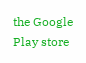the Google Play store